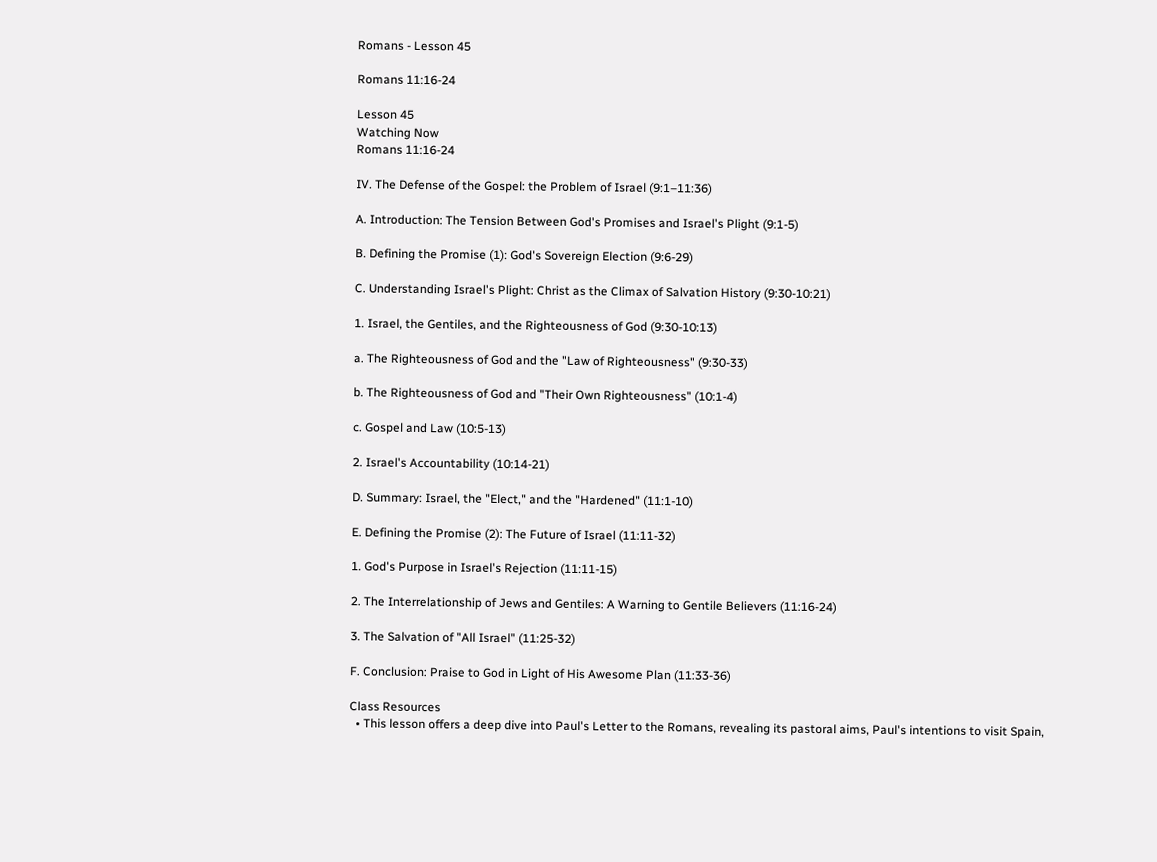Romans - Lesson 45

Romans 11:16-24

Lesson 45
Watching Now
Romans 11:16-24

IV. The Defense of the Gospel: the Problem of Israel (9:1–11:36)

A. Introduction: The Tension Between God's Promises and Israel's Plight (9:1-5)

B. Defining the Promise (1): God's Sovereign Election (9:6-29)

C. Understanding Israel's Plight: Christ as the Climax of Salvation History (9:30-10:21)

1. Israel, the Gentiles, and the Righteousness of God (9:30-10:13)

a. The Righteousness of God and the "Law of Righteousness" (9:30-33)

b. The Righteousness of God and "Their Own Righteousness" (10:1-4)

c. Gospel and Law (10:5-13)

2. Israel's Accountability (10:14-21)

D. Summary: Israel, the "Elect," and the "Hardened" (11:1-10)

E. Defining the Promise (2): The Future of Israel (11:11-32)

1. God's Purpose in Israel's Rejection (11:11-15)

2. The Interrelationship of Jews and Gentiles: A Warning to Gentile Believers (11:16-24)

3. The Salvation of "All Israel" (11:25-32)

F. Conclusion: Praise to God in Light of His Awesome Plan (11:33-36)

Class Resources
  • This lesson offers a deep dive into Paul's Letter to the Romans, revealing its pastoral aims, Paul's intentions to visit Spain,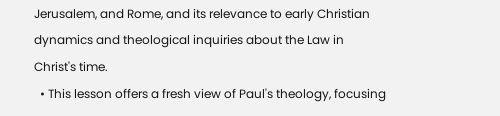Jerusalem, and Rome, and its relevance to early Christian dynamics and theological inquiries about the Law in Christ's time.
  • This lesson offers a fresh view of Paul's theology, focusing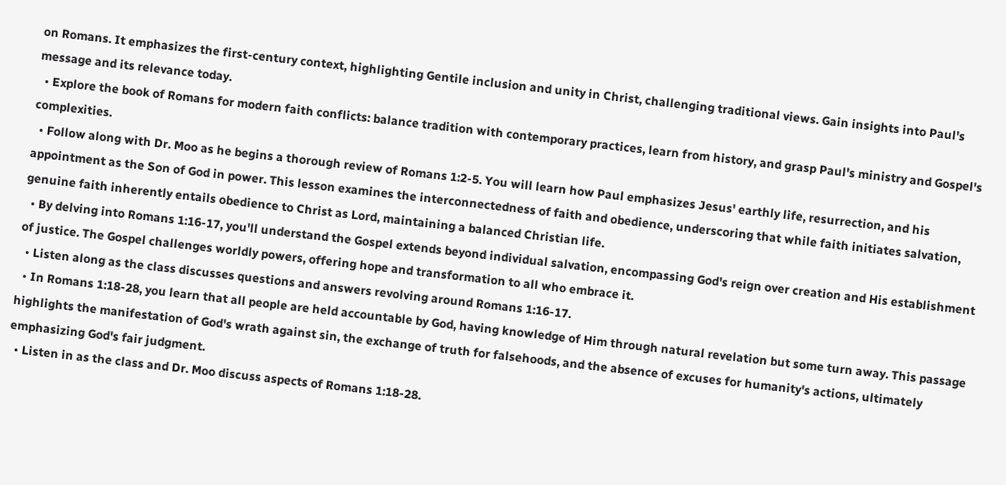on Romans. It emphasizes the first-century context, highlighting Gentile inclusion and unity in Christ, challenging traditional views. Gain insights into Paul's message and its relevance today.
  • Explore the book of Romans for modern faith conflicts: balance tradition with contemporary practices, learn from history, and grasp Paul's ministry and Gospel's complexities.
  • Follow along with Dr. Moo as he begins a thorough review of Romans 1:2-5. You will learn how Paul emphasizes Jesus' earthly life, resurrection, and his appointment as the Son of God in power. This lesson examines the interconnectedness of faith and obedience, underscoring that while faith initiates salvation, genuine faith inherently entails obedience to Christ as Lord, maintaining a balanced Christian life.
  • By delving into Romans 1:16-17, you'll understand the Gospel extends beyond individual salvation, encompassing God's reign over creation and His establishment of justice. The Gospel challenges worldly powers, offering hope and transformation to all who embrace it.
  • Listen along as the class discusses questions and answers revolving around Romans 1:16-17.
  • In Romans 1:18-28, you learn that all people are held accountable by God, having knowledge of Him through natural revelation but some turn away. This passage highlights the manifestation of God's wrath against sin, the exchange of truth for falsehoods, and the absence of excuses for humanity's actions, ultimately emphasizing God's fair judgment.
  • Listen in as the class and Dr. Moo discuss aspects of Romans 1:18-28.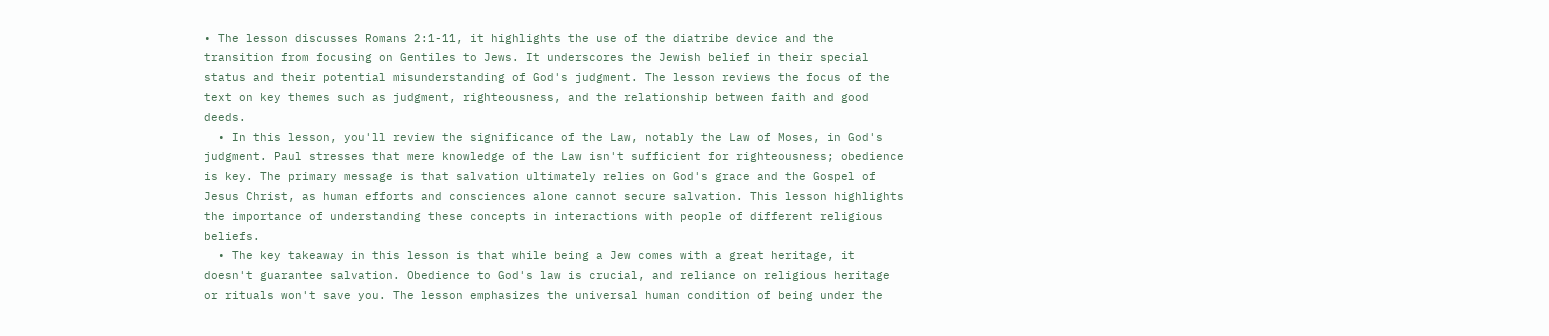• The lesson discusses Romans 2:1-11, it highlights the use of the diatribe device and the transition from focusing on Gentiles to Jews. It underscores the Jewish belief in their special status and their potential misunderstanding of God's judgment. The lesson reviews the focus of the text on key themes such as judgment, righteousness, and the relationship between faith and good deeds.
  • In this lesson, you'll review the significance of the Law, notably the Law of Moses, in God's judgment. Paul stresses that mere knowledge of the Law isn't sufficient for righteousness; obedience is key. The primary message is that salvation ultimately relies on God's grace and the Gospel of Jesus Christ, as human efforts and consciences alone cannot secure salvation. This lesson highlights the importance of understanding these concepts in interactions with people of different religious beliefs.
  • The key takeaway in this lesson is that while being a Jew comes with a great heritage, it doesn't guarantee salvation. Obedience to God's law is crucial, and reliance on religious heritage or rituals won't save you. The lesson emphasizes the universal human condition of being under the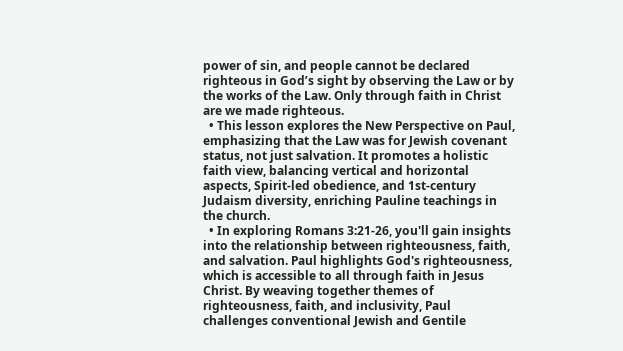power of sin, and people cannot be declared righteous in God’s sight by observing the Law or by the works of the Law. Only through faith in Christ are we made righteous.
  • This lesson explores the New Perspective on Paul, emphasizing that the Law was for Jewish covenant status, not just salvation. It promotes a holistic faith view, balancing vertical and horizontal aspects, Spirit-led obedience, and 1st-century Judaism diversity, enriching Pauline teachings in the church.
  • In exploring Romans 3:21-26, you'll gain insights into the relationship between righteousness, faith, and salvation. Paul highlights God's righteousness, which is accessible to all through faith in Jesus Christ. By weaving together themes of righteousness, faith, and inclusivity, Paul challenges conventional Jewish and Gentile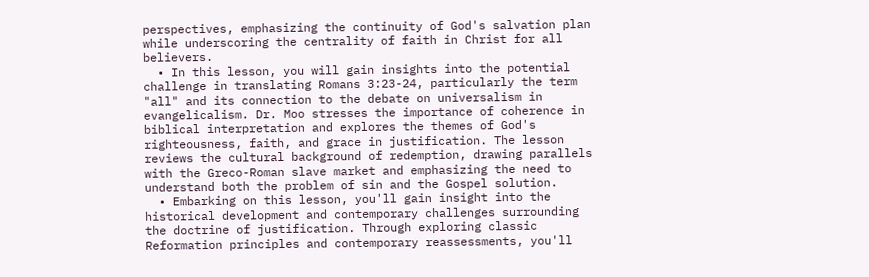perspectives, emphasizing the continuity of God's salvation plan while underscoring the centrality of faith in Christ for all believers.
  • In this lesson, you will gain insights into the potential challenge in translating Romans 3:23-24, particularly the term "all" and its connection to the debate on universalism in evangelicalism. Dr. Moo stresses the importance of coherence in biblical interpretation and explores the themes of God's righteousness, faith, and grace in justification. The lesson reviews the cultural background of redemption, drawing parallels with the Greco-Roman slave market and emphasizing the need to understand both the problem of sin and the Gospel solution.
  • Embarking on this lesson, you'll gain insight into the historical development and contemporary challenges surrounding the doctrine of justification. Through exploring classic Reformation principles and contemporary reassessments, you'll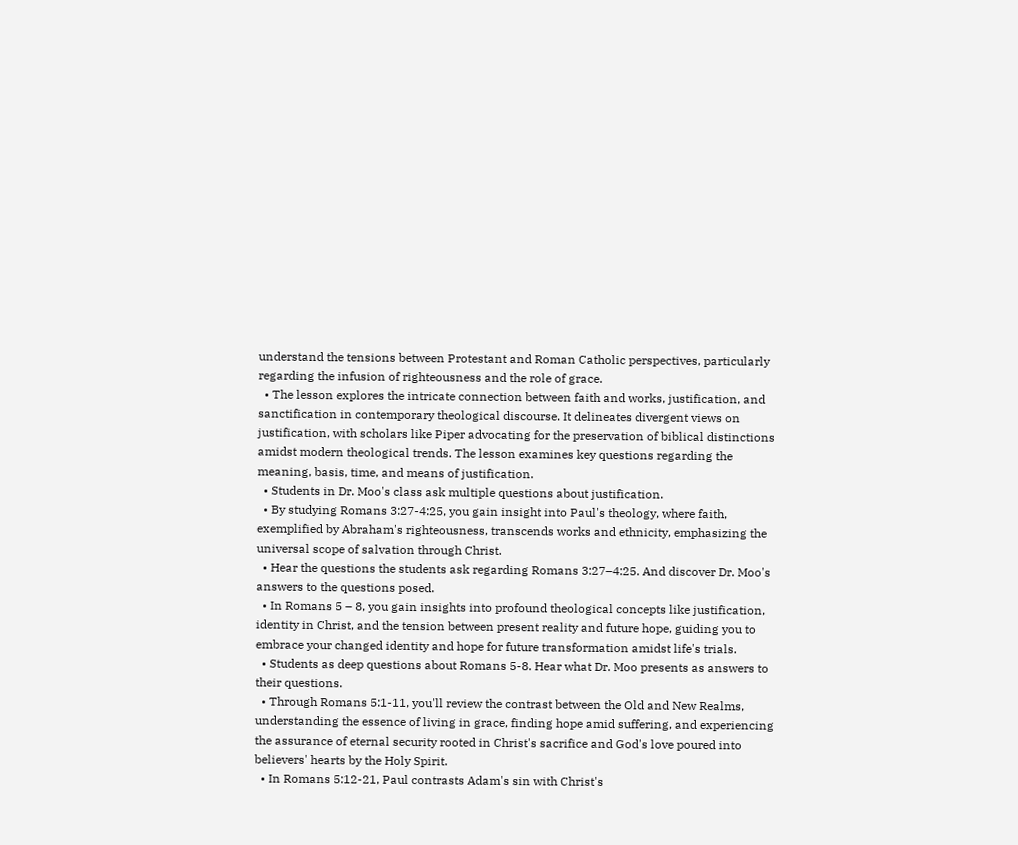understand the tensions between Protestant and Roman Catholic perspectives, particularly regarding the infusion of righteousness and the role of grace.
  • The lesson explores the intricate connection between faith and works, justification, and sanctification in contemporary theological discourse. It delineates divergent views on justification, with scholars like Piper advocating for the preservation of biblical distinctions amidst modern theological trends. The lesson examines key questions regarding the meaning, basis, time, and means of justification.
  • Students in Dr. Moo's class ask multiple questions about justification.
  • By studying Romans 3:27-4:25, you gain insight into Paul's theology, where faith, exemplified by Abraham's righteousness, transcends works and ethnicity, emphasizing the universal scope of salvation through Christ.
  • Hear the questions the students ask regarding Romans 3:27–4:25. And discover Dr. Moo's answers to the questions posed.
  • In Romans 5 – 8, you gain insights into profound theological concepts like justification, identity in Christ, and the tension between present reality and future hope, guiding you to embrace your changed identity and hope for future transformation amidst life's trials.
  • Students as deep questions about Romans 5-8. Hear what Dr. Moo presents as answers to their questions.
  • Through Romans 5:1-11, you'll review the contrast between the Old and New Realms, understanding the essence of living in grace, finding hope amid suffering, and experiencing the assurance of eternal security rooted in Christ's sacrifice and God's love poured into believers' hearts by the Holy Spirit.
  • In Romans 5:12-21, Paul contrasts Adam's sin with Christ's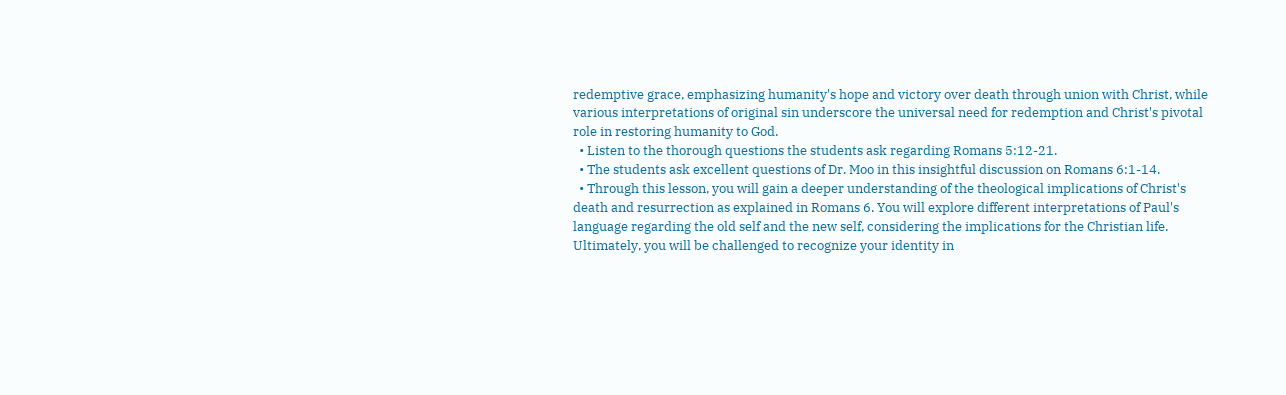redemptive grace, emphasizing humanity's hope and victory over death through union with Christ, while various interpretations of original sin underscore the universal need for redemption and Christ's pivotal role in restoring humanity to God.
  • Listen to the thorough questions the students ask regarding Romans 5:12-21.
  • The students ask excellent questions of Dr. Moo in this insightful discussion on Romans 6:1-14.
  • Through this lesson, you will gain a deeper understanding of the theological implications of Christ's death and resurrection as explained in Romans 6. You will explore different interpretations of Paul's language regarding the old self and the new self, considering the implications for the Christian life. Ultimately, you will be challenged to recognize your identity in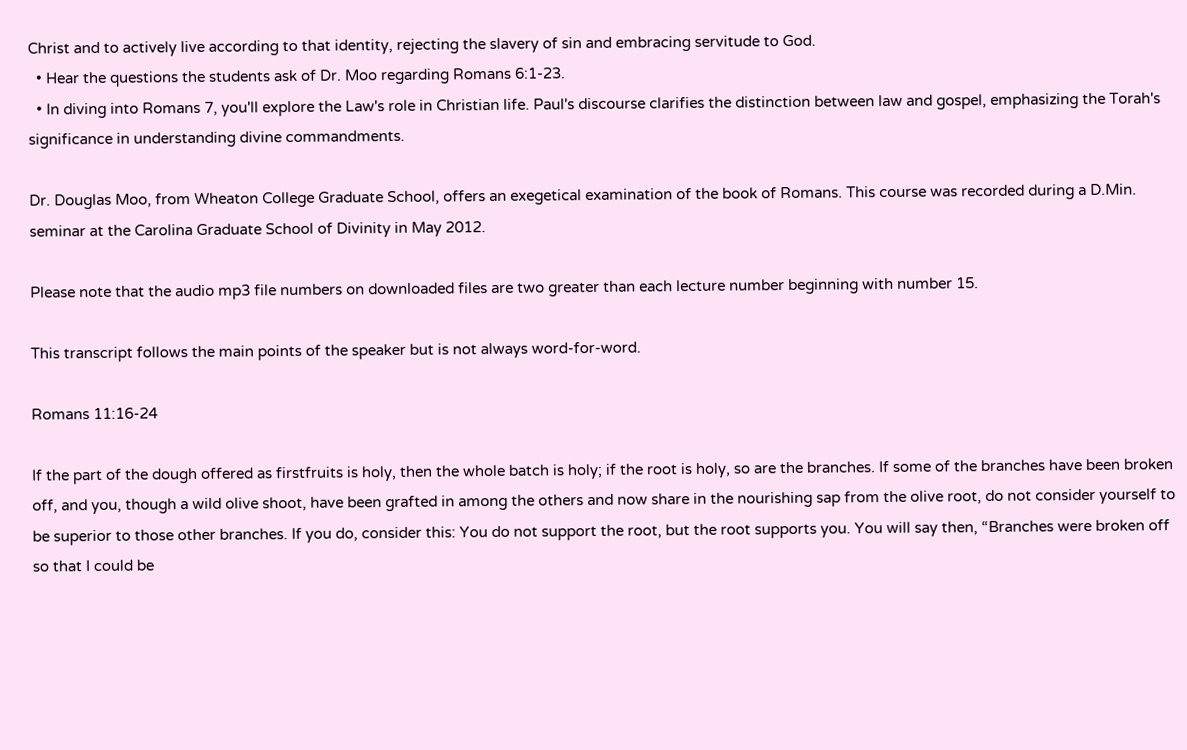Christ and to actively live according to that identity, rejecting the slavery of sin and embracing servitude to God.
  • Hear the questions the students ask of Dr. Moo regarding Romans 6:1-23.
  • In diving into Romans 7, you'll explore the Law's role in Christian life. Paul's discourse clarifies the distinction between law and gospel, emphasizing the Torah's significance in understanding divine commandments.

Dr. Douglas Moo, from Wheaton College Graduate School, offers an exegetical examination of the book of Romans. This course was recorded during a D.Min. seminar at the Carolina Graduate School of Divinity in May 2012.

Please note that the audio mp3 file numbers on downloaded files are two greater than each lecture number beginning with number 15.

This transcript follows the main points of the speaker but is not always word-for-word.

Romans 11:16-24

If the part of the dough offered as firstfruits is holy, then the whole batch is holy; if the root is holy, so are the branches. If some of the branches have been broken off, and you, though a wild olive shoot, have been grafted in among the others and now share in the nourishing sap from the olive root, do not consider yourself to be superior to those other branches. If you do, consider this: You do not support the root, but the root supports you. You will say then, “Branches were broken off so that I could be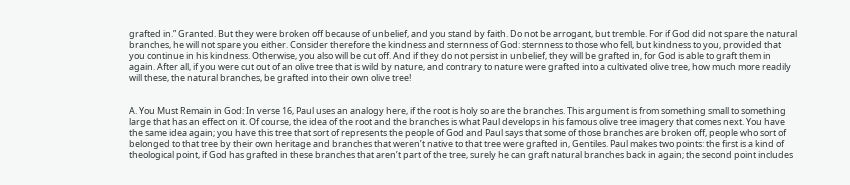grafted in.” Granted. But they were broken off because of unbelief, and you stand by faith. Do not be arrogant, but tremble. For if God did not spare the natural branches, he will not spare you either. Consider therefore the kindness and sternness of God: sternness to those who fell, but kindness to you, provided that you continue in his kindness. Otherwise, you also will be cut off. And if they do not persist in unbelief, they will be grafted in, for God is able to graft them in again. After all, if you were cut out of an olive tree that is wild by nature, and contrary to nature were grafted into a cultivated olive tree, how much more readily will these, the natural branches, be grafted into their own olive tree!


A. You Must Remain in God: In verse 16, Paul uses an analogy here, if the root is holy so are the branches. This argument is from something small to something large that has an effect on it. Of course, the idea of the root and the branches is what Paul develops in his famous olive tree imagery that comes next. You have the same idea again; you have this tree that sort of represents the people of God and Paul says that some of those branches are broken off, people who sort of belonged to that tree by their own heritage and branches that weren’t native to that tree were grafted in, Gentiles. Paul makes two points: the first is a kind of theological point, if God has grafted in these branches that aren’t part of the tree, surely he can graft natural branches back in again; the second point includes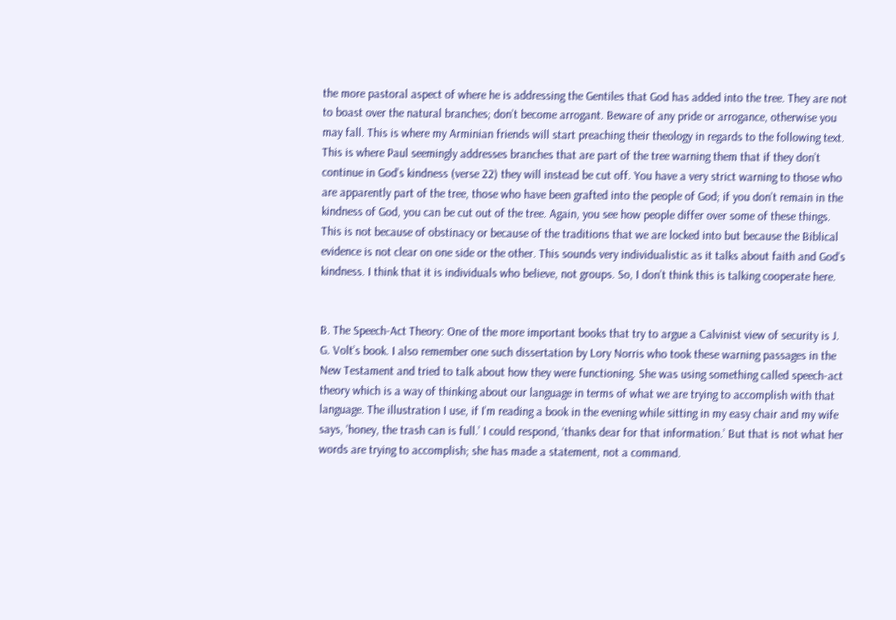the more pastoral aspect of where he is addressing the Gentiles that God has added into the tree. They are not to boast over the natural branches; don’t become arrogant. Beware of any pride or arrogance, otherwise you may fall. This is where my Arminian friends will start preaching their theology in regards to the following text. This is where Paul seemingly addresses branches that are part of the tree warning them that if they don’t continue in God’s kindness (verse 22) they will instead be cut off. You have a very strict warning to those who are apparently part of the tree, those who have been grafted into the people of God; if you don’t remain in the kindness of God, you can be cut out of the tree. Again, you see how people differ over some of these things. This is not because of obstinacy or because of the traditions that we are locked into but because the Biblical evidence is not clear on one side or the other. This sounds very individualistic as it talks about faith and God’s kindness. I think that it is individuals who believe, not groups. So, I don’t think this is talking cooperate here.


B. The Speech-Act Theory: One of the more important books that try to argue a Calvinist view of security is J. G. Volt’s book. I also remember one such dissertation by Lory Norris who took these warning passages in the New Testament and tried to talk about how they were functioning. She was using something called speech-act theory which is a way of thinking about our language in terms of what we are trying to accomplish with that language. The illustration I use, if I’m reading a book in the evening while sitting in my easy chair and my wife says, ‘honey, the trash can is full.’ I could respond, ‘thanks dear for that information.’ But that is not what her words are trying to accomplish; she has made a statement, not a command.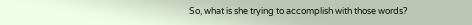So, what is she trying to accomplish with those words?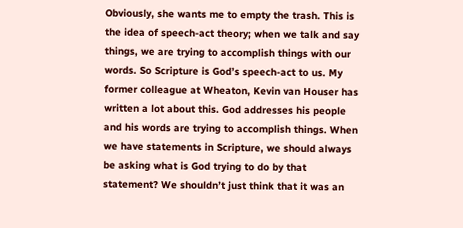Obviously, she wants me to empty the trash. This is the idea of speech-act theory; when we talk and say things, we are trying to accomplish things with our words. So Scripture is God’s speech-act to us. My former colleague at Wheaton, Kevin van Houser has written a lot about this. God addresses his people and his words are trying to accomplish things. When we have statements in Scripture, we should always be asking what is God trying to do by that statement? We shouldn’t just think that it was an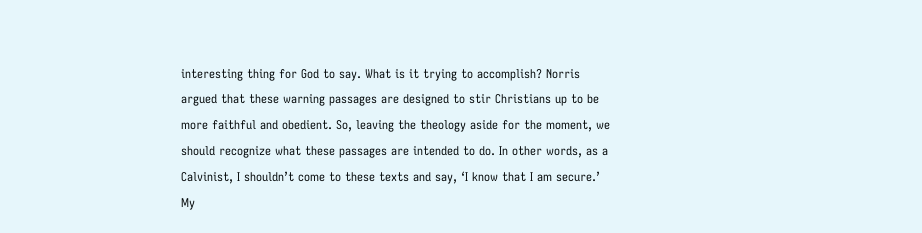interesting thing for God to say. What is it trying to accomplish? Norris argued that these warning passages are designed to stir Christians up to be more faithful and obedient. So, leaving the theology aside for the moment, we should recognize what these passages are intended to do. In other words, as a Calvinist, I shouldn’t come to these texts and say, ‘I know that I am secure.’ My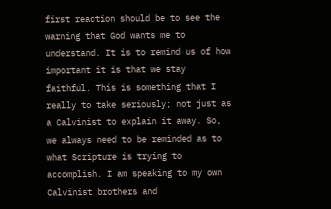first reaction should be to see the warning that God wants me to understand. It is to remind us of how important it is that we stay faithful. This is something that I really to take seriously; not just as a Calvinist to explain it away. So, we always need to be reminded as to what Scripture is trying to accomplish. I am speaking to my own Calvinist brothers and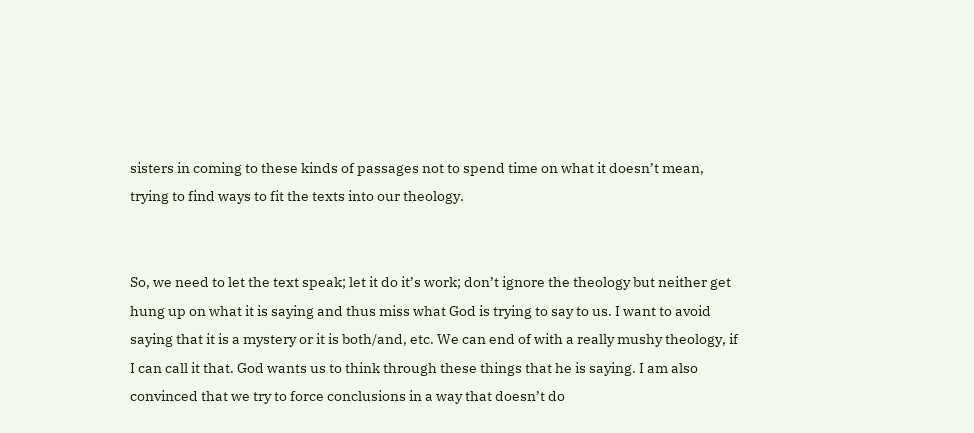sisters in coming to these kinds of passages not to spend time on what it doesn’t mean, trying to find ways to fit the texts into our theology.


So, we need to let the text speak; let it do it’s work; don’t ignore the theology but neither get hung up on what it is saying and thus miss what God is trying to say to us. I want to avoid saying that it is a mystery or it is both/and, etc. We can end of with a really mushy theology, if I can call it that. God wants us to think through these things that he is saying. I am also convinced that we try to force conclusions in a way that doesn’t do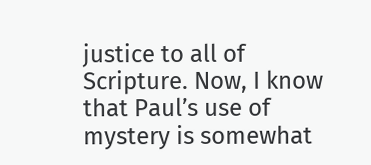justice to all of Scripture. Now, I know that Paul’s use of mystery is somewhat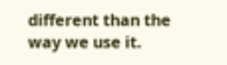different than the way we use it.